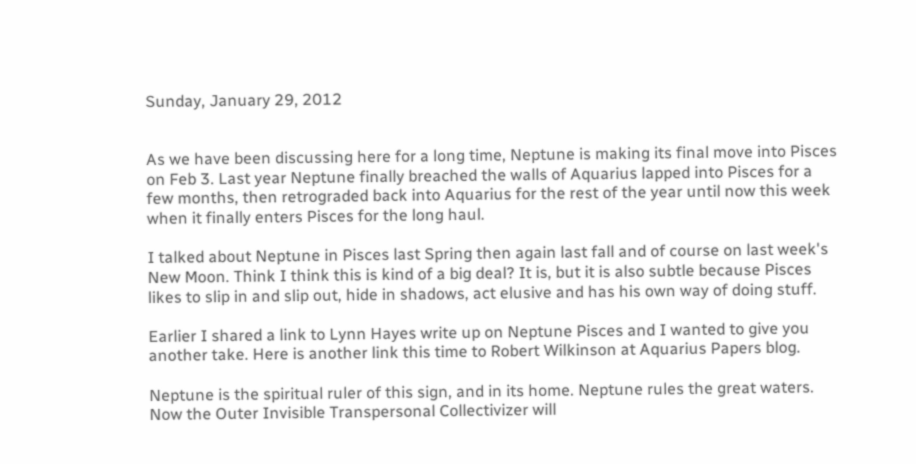Sunday, January 29, 2012


As we have been discussing here for a long time, Neptune is making its final move into Pisces on Feb 3. Last year Neptune finally breached the walls of Aquarius lapped into Pisces for a few months, then retrograded back into Aquarius for the rest of the year until now this week when it finally enters Pisces for the long haul.

I talked about Neptune in Pisces last Spring then again last fall and of course on last week's New Moon. Think I think this is kind of a big deal? It is, but it is also subtle because Pisces likes to slip in and slip out, hide in shadows, act elusive and has his own way of doing stuff.

Earlier I shared a link to Lynn Hayes write up on Neptune Pisces and I wanted to give you another take. Here is another link this time to Robert Wilkinson at Aquarius Papers blog.

Neptune is the spiritual ruler of this sign, and in its home. Neptune rules the great waters. Now the Outer Invisible Transpersonal Collectivizer will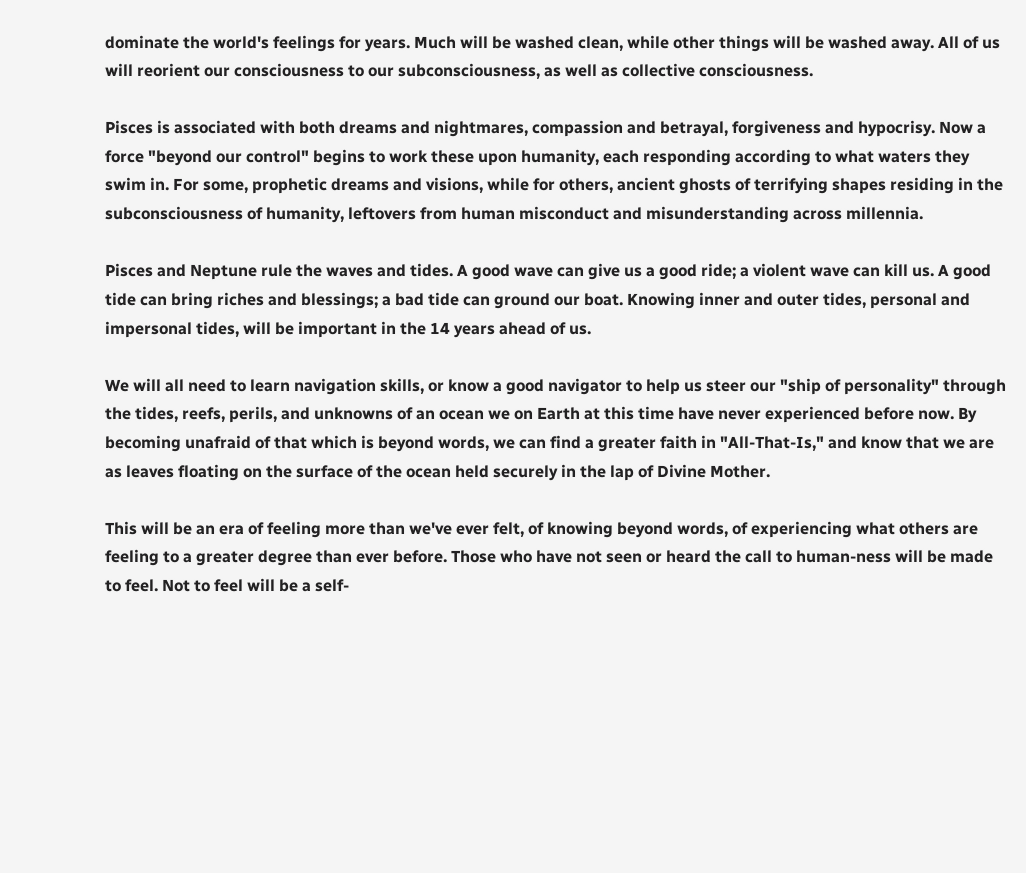dominate the world's feelings for years. Much will be washed clean, while other things will be washed away. All of us will reorient our consciousness to our subconsciousness, as well as collective consciousness.

Pisces is associated with both dreams and nightmares, compassion and betrayal, forgiveness and hypocrisy. Now a force "beyond our control" begins to work these upon humanity, each responding according to what waters they swim in. For some, prophetic dreams and visions, while for others, ancient ghosts of terrifying shapes residing in the subconsciousness of humanity, leftovers from human misconduct and misunderstanding across millennia.

Pisces and Neptune rule the waves and tides. A good wave can give us a good ride; a violent wave can kill us. A good tide can bring riches and blessings; a bad tide can ground our boat. Knowing inner and outer tides, personal and impersonal tides, will be important in the 14 years ahead of us.

We will all need to learn navigation skills, or know a good navigator to help us steer our "ship of personality" through the tides, reefs, perils, and unknowns of an ocean we on Earth at this time have never experienced before now. By becoming unafraid of that which is beyond words, we can find a greater faith in "All-That-Is," and know that we are as leaves floating on the surface of the ocean held securely in the lap of Divine Mother.

This will be an era of feeling more than we've ever felt, of knowing beyond words, of experiencing what others are feeling to a greater degree than ever before. Those who have not seen or heard the call to human-ness will be made to feel. Not to feel will be a self-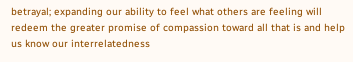betrayal; expanding our ability to feel what others are feeling will redeem the greater promise of compassion toward all that is and help us know our interrelatedness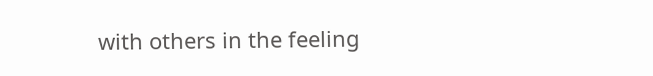with others in the feeling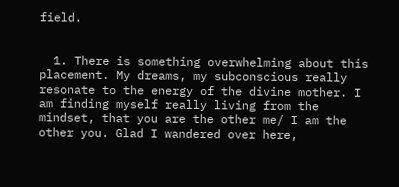field.


  1. There is something overwhelming about this placement. My dreams, my subconscious really resonate to the energy of the divine mother. I am finding myself really living from the mindset, that you are the other me/ I am the other you. Glad I wandered over here,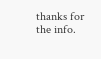thanks for the info.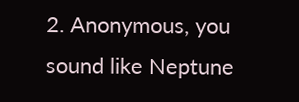2. Anonymous, you sound like Neptune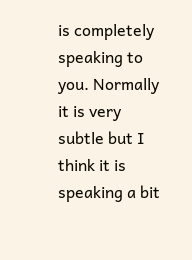is completely speaking to you. Normally it is very subtle but I think it is speaking a bit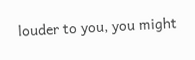louder to you, you might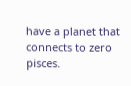have a planet that connects to zero pisces.